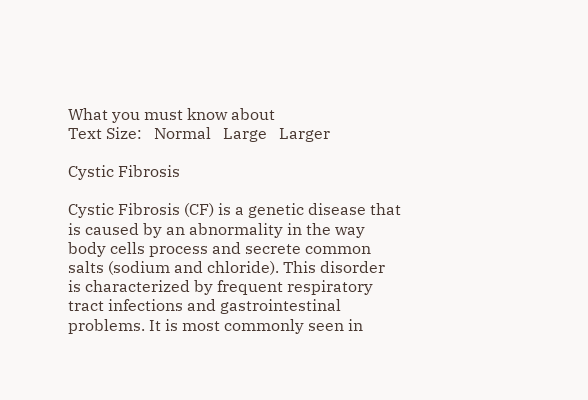What you must know about
Text Size:   Normal   Large   Larger

Cystic Fibrosis

Cystic Fibrosis (CF) is a genetic disease that is caused by an abnormality in the way body cells process and secrete common salts (sodium and chloride). This disorder is characterized by frequent respiratory tract infections and gastrointestinal problems. It is most commonly seen in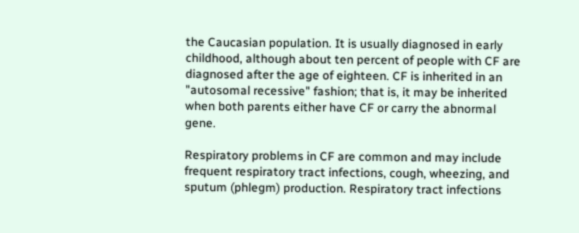the Caucasian population. It is usually diagnosed in early childhood, although about ten percent of people with CF are diagnosed after the age of eighteen. CF is inherited in an "autosomal recessive" fashion; that is, it may be inherited when both parents either have CF or carry the abnormal gene.

Respiratory problems in CF are common and may include frequent respiratory tract infections, cough, wheezing, and sputum (phlegm) production. Respiratory tract infections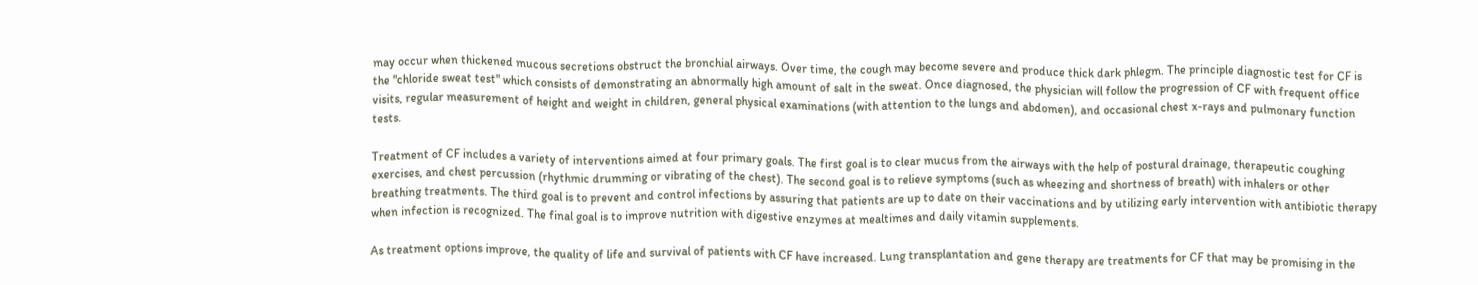may occur when thickened mucous secretions obstruct the bronchial airways. Over time, the cough may become severe and produce thick dark phlegm. The principle diagnostic test for CF is the "chloride sweat test" which consists of demonstrating an abnormally high amount of salt in the sweat. Once diagnosed, the physician will follow the progression of CF with frequent office visits, regular measurement of height and weight in children, general physical examinations (with attention to the lungs and abdomen), and occasional chest x-rays and pulmonary function tests.

Treatment of CF includes a variety of interventions aimed at four primary goals. The first goal is to clear mucus from the airways with the help of postural drainage, therapeutic coughing exercises, and chest percussion (rhythmic drumming or vibrating of the chest). The second goal is to relieve symptoms (such as wheezing and shortness of breath) with inhalers or other breathing treatments. The third goal is to prevent and control infections by assuring that patients are up to date on their vaccinations and by utilizing early intervention with antibiotic therapy when infection is recognized. The final goal is to improve nutrition with digestive enzymes at mealtimes and daily vitamin supplements.

As treatment options improve, the quality of life and survival of patients with CF have increased. Lung transplantation and gene therapy are treatments for CF that may be promising in the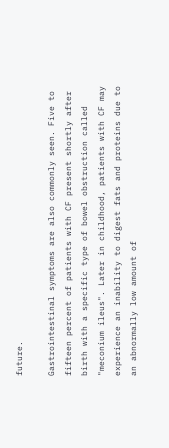future.

Gastrointestinal symptoms are also commonly seen. Five to fifteen percent of patients with CF present shortly after birth with a specific type of bowel obstruction called "meconium ileus". Later in childhood, patients with CF may experience an inability to digest fats and proteins due to an abnormally low amount of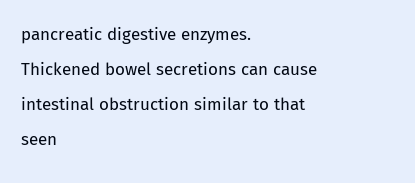pancreatic digestive enzymes. Thickened bowel secretions can cause intestinal obstruction similar to that seen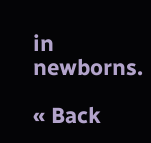in newborns.

« Back